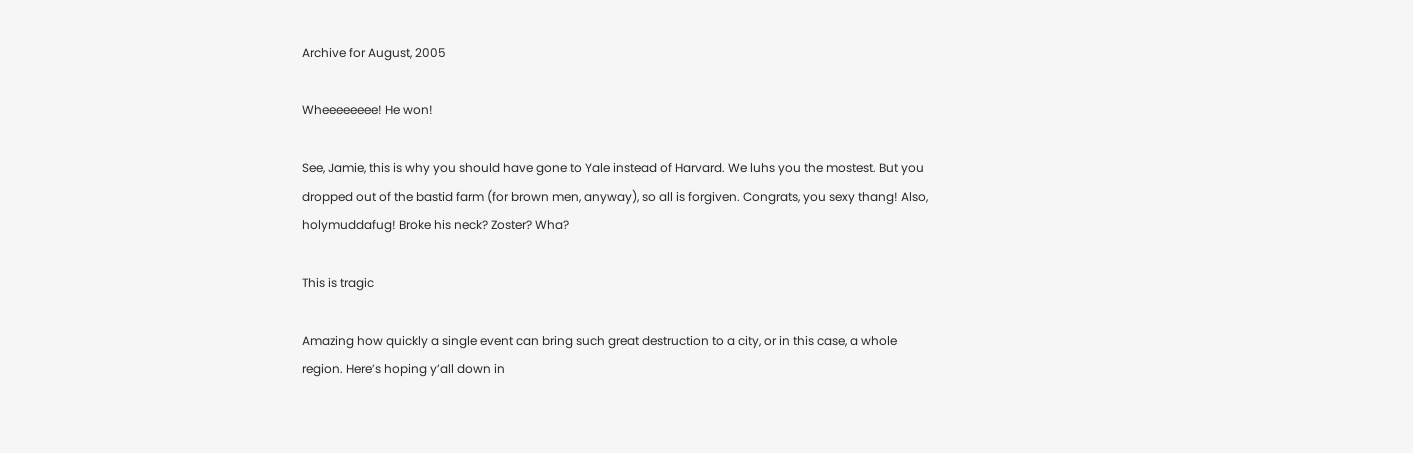Archive for August, 2005

Wheeeeeeee! He won!

See, Jamie, this is why you should have gone to Yale instead of Harvard. We luhs you the mostest. But you dropped out of the bastid farm (for brown men, anyway), so all is forgiven. Congrats, you sexy thang! Also, holymuddafug! Broke his neck? Zoster? Wha?

This is tragic

Amazing how quickly a single event can bring such great destruction to a city, or in this case, a whole region. Here’s hoping y’all down in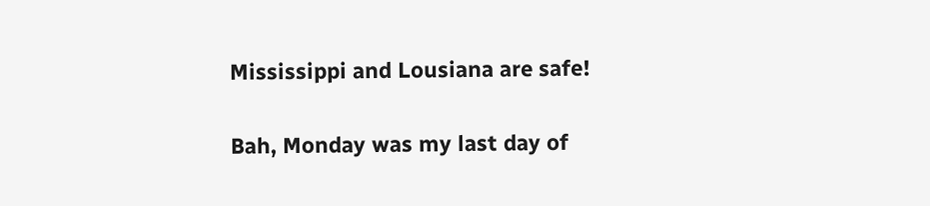Mississippi and Lousiana are safe!

Bah, Monday was my last day of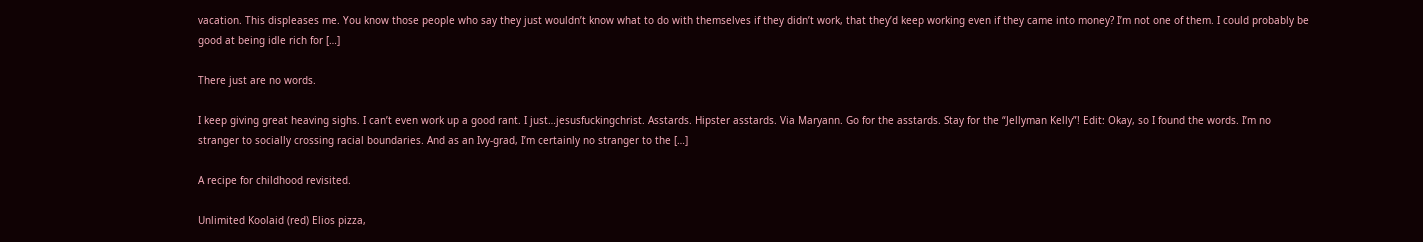vacation. This displeases me. You know those people who say they just wouldn’t know what to do with themselves if they didn’t work, that they’d keep working even if they came into money? I’m not one of them. I could probably be good at being idle rich for […]

There just are no words.

I keep giving great heaving sighs. I can’t even work up a good rant. I just…jesusfuckingchrist. Asstards. Hipster asstards. Via Maryann. Go for the asstards. Stay for the “Jellyman Kelly”! Edit: Okay, so I found the words. I’m no stranger to socially crossing racial boundaries. And as an Ivy-grad, I’m certainly no stranger to the […]

A recipe for childhood revisited.

Unlimited Koolaid (red) Elios pizza,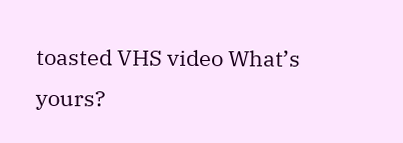toasted VHS video What’s yours?